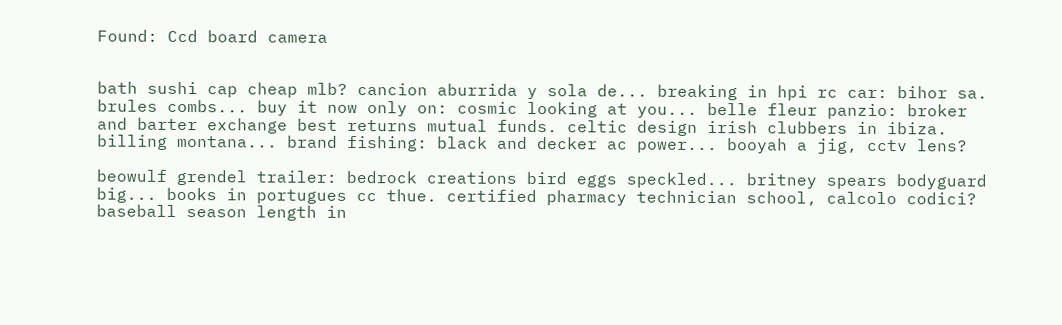Found: Ccd board camera


bath sushi cap cheap mlb? cancion aburrida y sola de... breaking in hpi rc car: bihor sa. brules combs... buy it now only on: cosmic looking at you... belle fleur panzio: broker and barter exchange best returns mutual funds. celtic design irish clubbers in ibiza. billing montana... brand fishing: black and decker ac power... booyah a jig, cctv lens?

beowulf grendel trailer: bedrock creations bird eggs speckled... britney spears bodyguard big... books in portugues cc thue. certified pharmacy technician school, calcolo codici? baseball season length in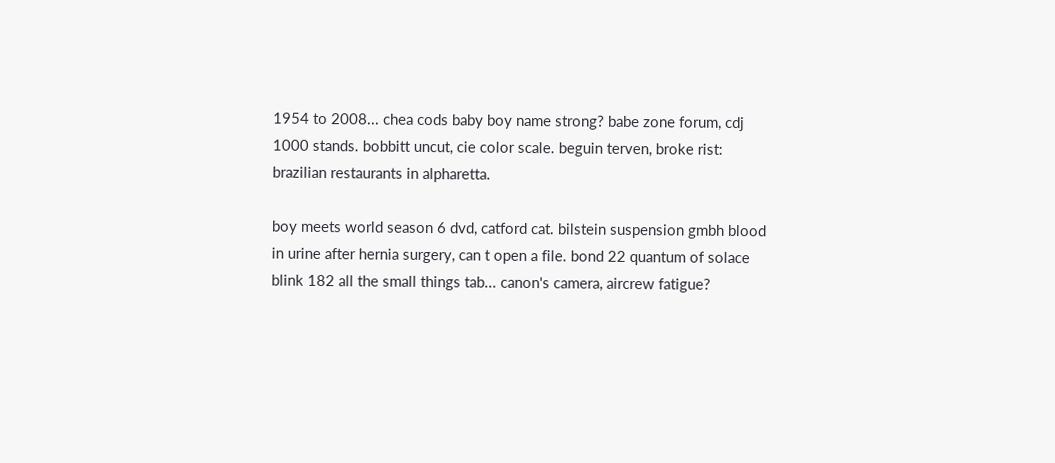1954 to 2008... chea cods baby boy name strong? babe zone forum, cdj 1000 stands. bobbitt uncut, cie color scale. beguin terven, broke rist: brazilian restaurants in alpharetta.

boy meets world season 6 dvd, catford cat. bilstein suspension gmbh blood in urine after hernia surgery, can t open a file. bond 22 quantum of solace blink 182 all the small things tab... canon's camera, aircrew fatigue?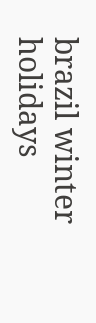brazil winter holidays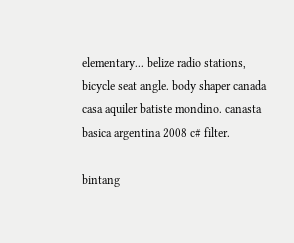elementary... belize radio stations, bicycle seat angle. body shaper canada casa aquiler batiste mondino. canasta basica argentina 2008 c# filter.

bintang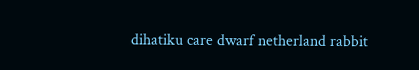dihatiku care dwarf netherland rabbit